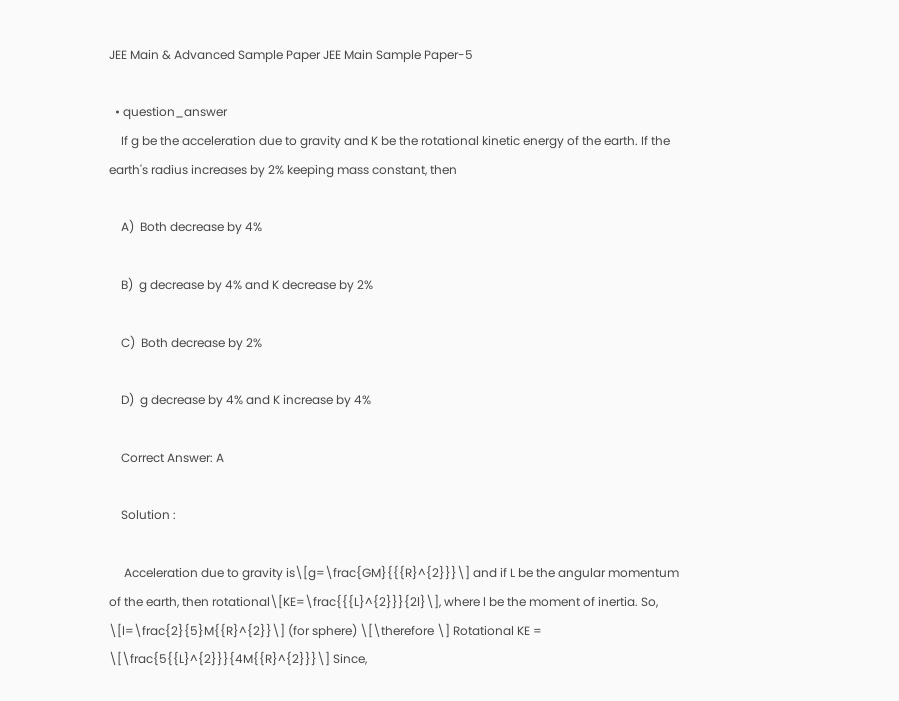JEE Main & Advanced Sample Paper JEE Main Sample Paper-5

  • question_answer
    If g be the acceleration due to gravity and K be the rotational kinetic energy of the earth. If the earth's radius increases by 2% keeping mass constant, then

    A)  Both decrease by 4%

    B)  g decrease by 4% and K decrease by 2%

    C)  Both decrease by 2%

    D)  g decrease by 4% and K increase by 4%

    Correct Answer: A

    Solution :

     Acceleration due to gravity is\[g=\frac{GM}{{{R}^{2}}}\] and if L be the angular momentum of the earth, then rotational\[KE=\frac{{{L}^{2}}}{2l}\], where l be the moment of inertia. So,   \[l=\frac{2}{5}M{{R}^{2}}\] (for sphere) \[\therefore \] Rotational KE = \[\frac{5{{L}^{2}}}{4M{{R}^{2}}}\] Since,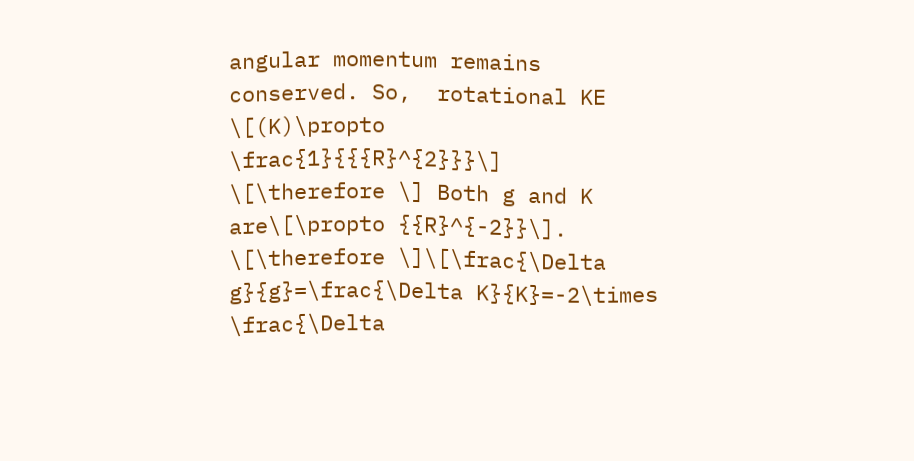angular momentum remains conserved. So,  rotational KE \[(K)\propto \frac{1}{{{R}^{2}}}\] \[\therefore \] Both g and K are\[\propto {{R}^{-2}}\]. \[\therefore \]\[\frac{\Delta g}{g}=\frac{\Delta K}{K}=-2\times \frac{\Delta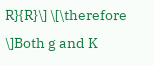R}{R}\] \[\therefore \]Both g and K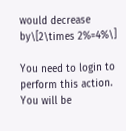would decrease by\[2\times 2%=4%\]

You need to login to perform this action.
You will be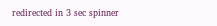redirected in 3 sec spinner